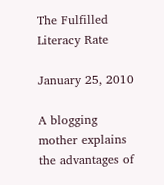The Fulfilled Literacy Rate

January 25, 2010

A blogging mother explains the advantages of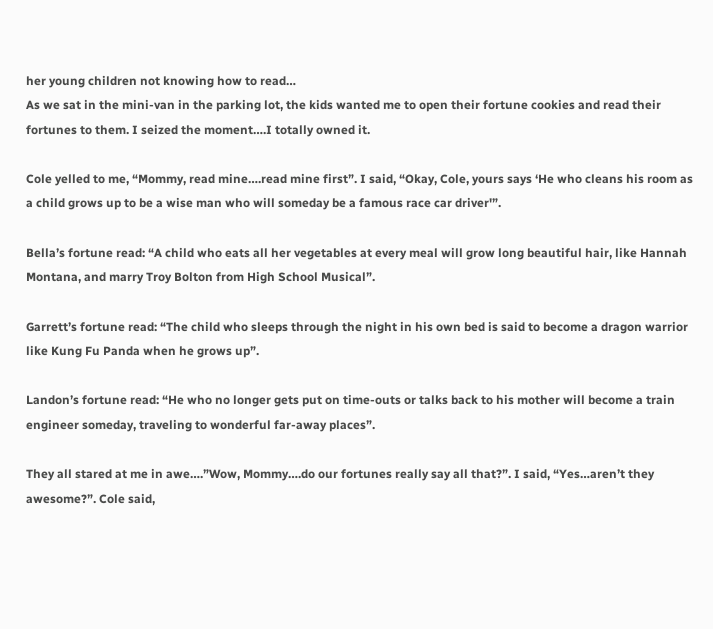her young children not knowing how to read…
As we sat in the mini-van in the parking lot, the kids wanted me to open their fortune cookies and read their fortunes to them. I seized the moment….I totally owned it.

Cole yelled to me, “Mommy, read mine….read mine first”. I said, “Okay, Cole, yours says ‘He who cleans his room as a child grows up to be a wise man who will someday be a famous race car driver'”.

Bella’s fortune read: “A child who eats all her vegetables at every meal will grow long beautiful hair, like Hannah Montana, and marry Troy Bolton from High School Musical”.

Garrett’s fortune read: “The child who sleeps through the night in his own bed is said to become a dragon warrior like Kung Fu Panda when he grows up”.

Landon’s fortune read: “He who no longer gets put on time-outs or talks back to his mother will become a train engineer someday, traveling to wonderful far-away places”.

They all stared at me in awe….”Wow, Mommy….do our fortunes really say all that?”. I said, “Yes…aren’t they awesome?”. Cole said,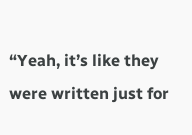“Yeah, it’s like they were written just for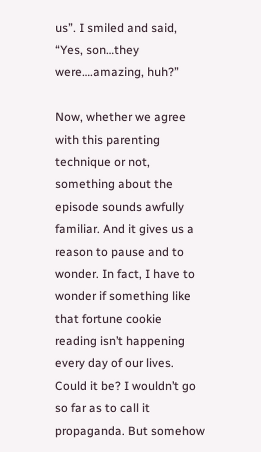us”. I smiled and said, “Yes, son…they were….amazing, huh?”

Now, whether we agree with this parenting technique or not, something about the episode sounds awfully familiar. And it gives us a reason to pause and to wonder. In fact, I have to wonder if something like that fortune cookie reading isn’t happening every day of our lives. Could it be? I wouldn’t go so far as to call it propaganda. But somehow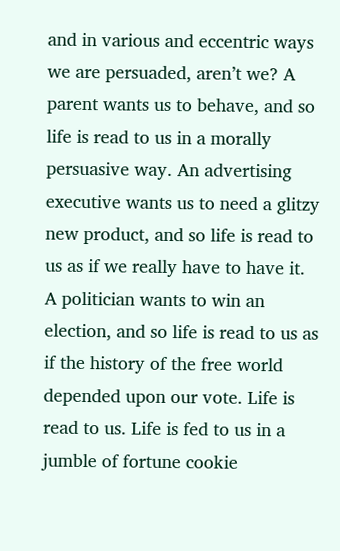and in various and eccentric ways we are persuaded, aren’t we? A parent wants us to behave, and so life is read to us in a morally persuasive way. An advertising executive wants us to need a glitzy new product, and so life is read to us as if we really have to have it. A politician wants to win an election, and so life is read to us as if the history of the free world depended upon our vote. Life is read to us. Life is fed to us in a jumble of fortune cookie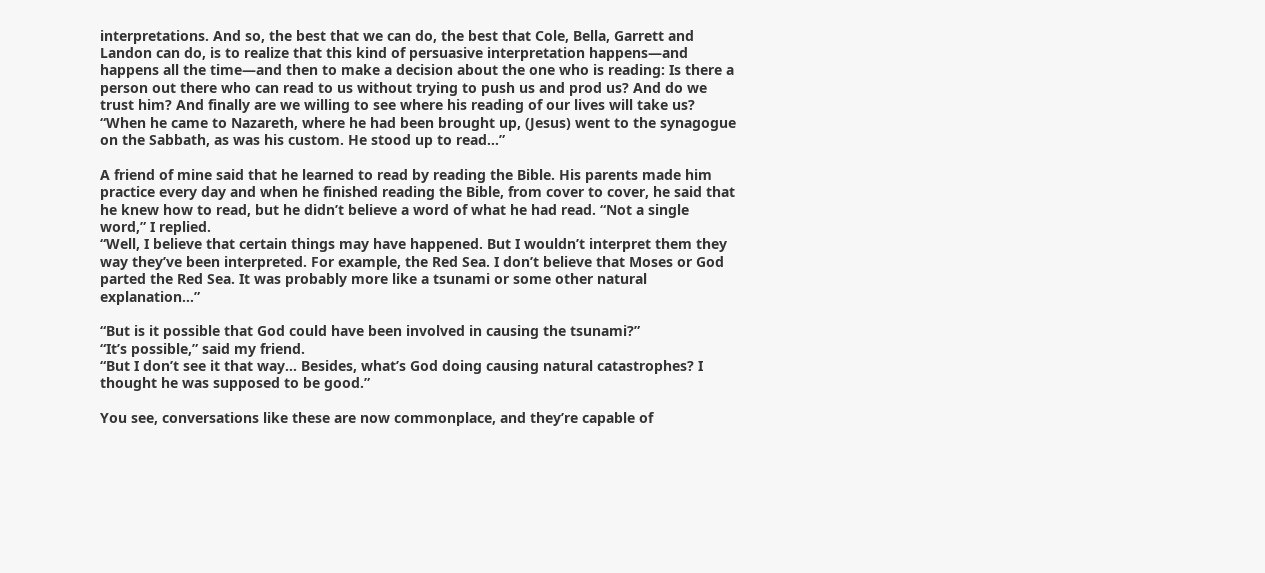interpretations. And so, the best that we can do, the best that Cole, Bella, Garrett and Landon can do, is to realize that this kind of persuasive interpretation happens—and happens all the time—and then to make a decision about the one who is reading: Is there a person out there who can read to us without trying to push us and prod us? And do we trust him? And finally are we willing to see where his reading of our lives will take us?
“When he came to Nazareth, where he had been brought up, (Jesus) went to the synagogue on the Sabbath, as was his custom. He stood up to read…”

A friend of mine said that he learned to read by reading the Bible. His parents made him practice every day and when he finished reading the Bible, from cover to cover, he said that he knew how to read, but he didn’t believe a word of what he had read. “Not a single word,” I replied.
“Well, I believe that certain things may have happened. But I wouldn’t interpret them they way they’ve been interpreted. For example, the Red Sea. I don’t believe that Moses or God parted the Red Sea. It was probably more like a tsunami or some other natural explanation…”

“But is it possible that God could have been involved in causing the tsunami?”
“It’s possible,” said my friend.
“But I don’t see it that way… Besides, what’s God doing causing natural catastrophes? I thought he was supposed to be good.”

You see, conversations like these are now commonplace, and they’re capable of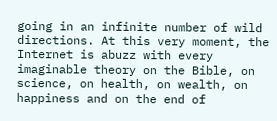going in an infinite number of wild directions. At this very moment, the Internet is abuzz with every imaginable theory on the Bible, on science, on health, on wealth, on happiness and on the end of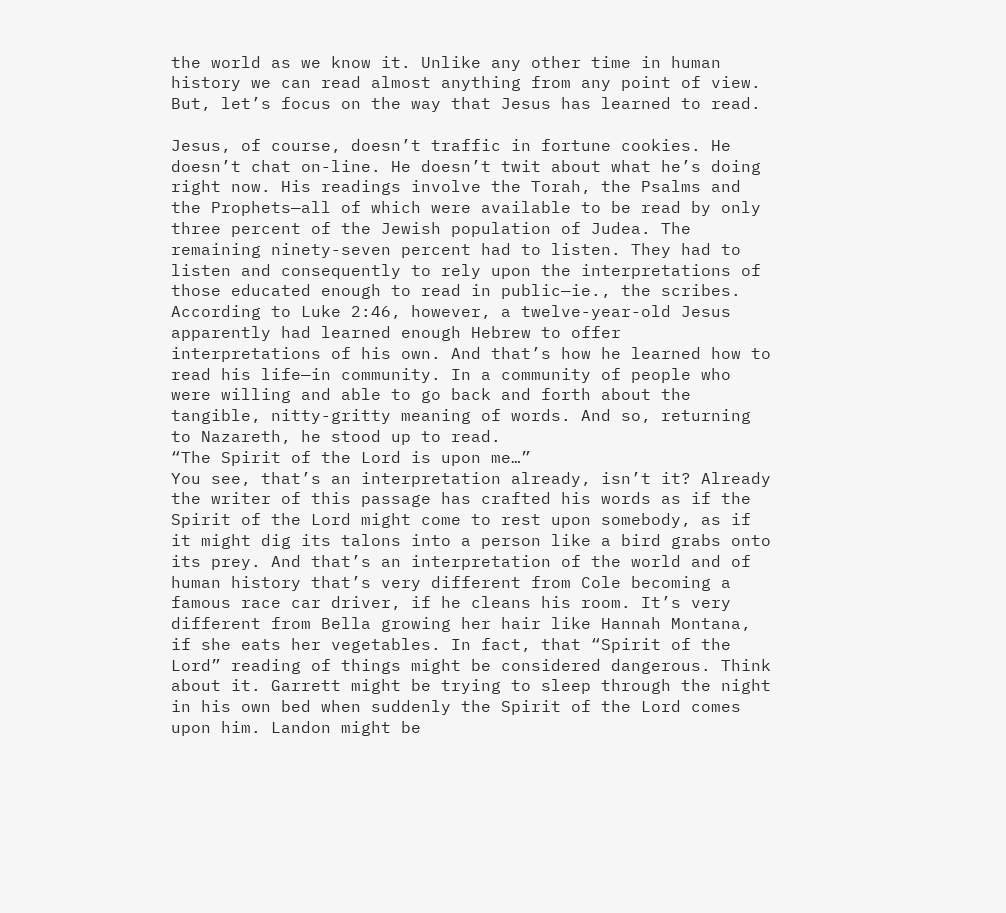the world as we know it. Unlike any other time in human history we can read almost anything from any point of view. But, let’s focus on the way that Jesus has learned to read.

Jesus, of course, doesn’t traffic in fortune cookies. He doesn’t chat on-line. He doesn’t twit about what he’s doing right now. His readings involve the Torah, the Psalms and the Prophets—all of which were available to be read by only three percent of the Jewish population of Judea. The remaining ninety-seven percent had to listen. They had to listen and consequently to rely upon the interpretations of those educated enough to read in public—ie., the scribes. According to Luke 2:46, however, a twelve-year-old Jesus apparently had learned enough Hebrew to offer interpretations of his own. And that’s how he learned how to read his life—in community. In a community of people who were willing and able to go back and forth about the tangible, nitty-gritty meaning of words. And so, returning to Nazareth, he stood up to read.
“The Spirit of the Lord is upon me…”
You see, that’s an interpretation already, isn’t it? Already the writer of this passage has crafted his words as if the Spirit of the Lord might come to rest upon somebody, as if it might dig its talons into a person like a bird grabs onto its prey. And that’s an interpretation of the world and of human history that’s very different from Cole becoming a famous race car driver, if he cleans his room. It’s very different from Bella growing her hair like Hannah Montana, if she eats her vegetables. In fact, that “Spirit of the Lord” reading of things might be considered dangerous. Think about it. Garrett might be trying to sleep through the night in his own bed when suddenly the Spirit of the Lord comes upon him. Landon might be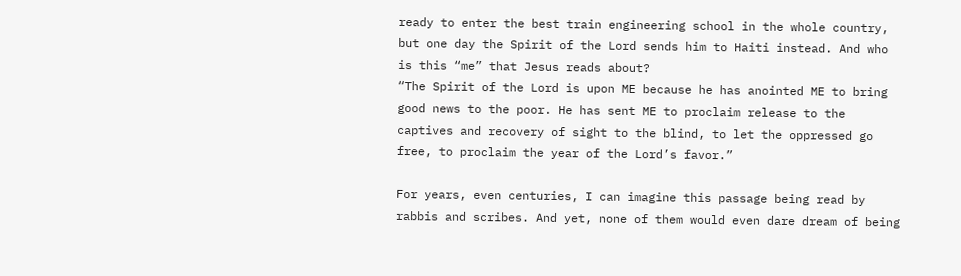ready to enter the best train engineering school in the whole country, but one day the Spirit of the Lord sends him to Haiti instead. And who is this “me” that Jesus reads about?
“The Spirit of the Lord is upon ME because he has anointed ME to bring good news to the poor. He has sent ME to proclaim release to the captives and recovery of sight to the blind, to let the oppressed go free, to proclaim the year of the Lord’s favor.”

For years, even centuries, I can imagine this passage being read by rabbis and scribes. And yet, none of them would even dare dream of being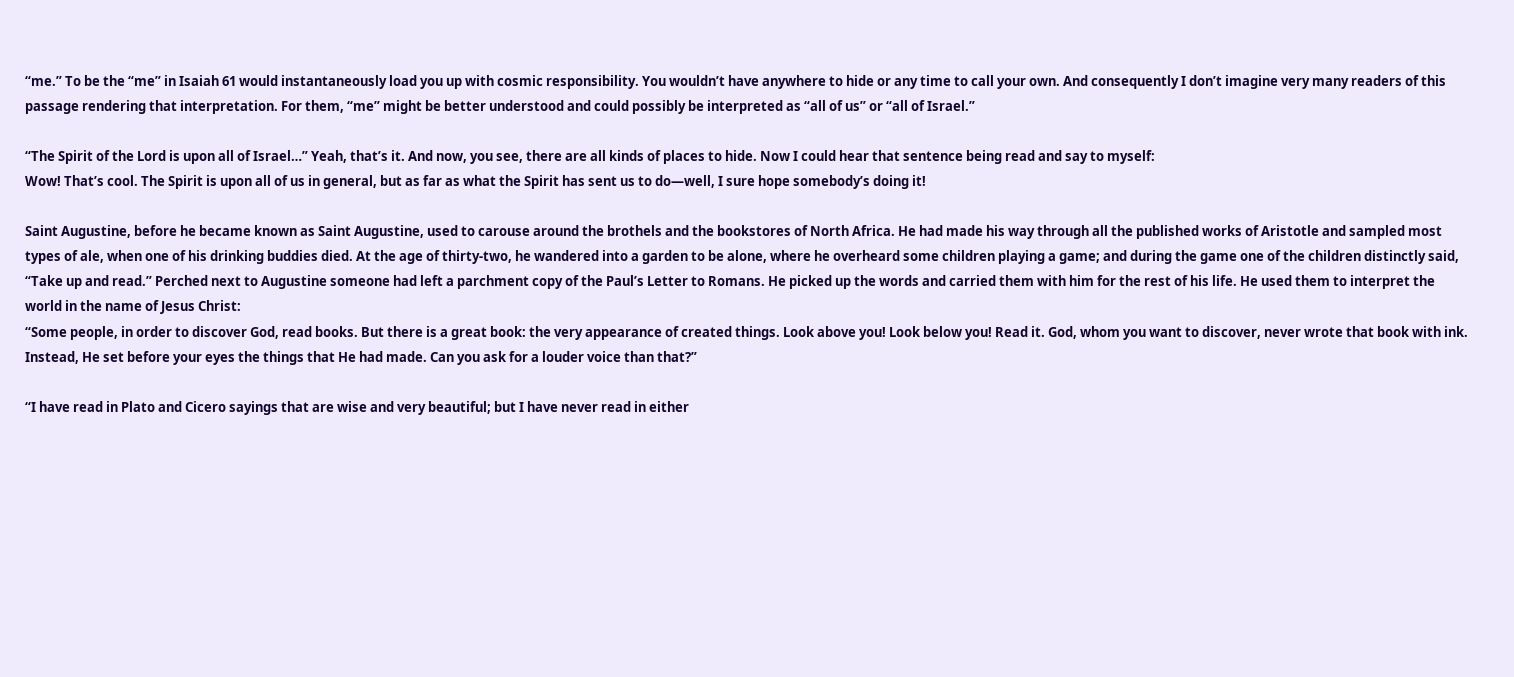“me.” To be the “me” in Isaiah 61 would instantaneously load you up with cosmic responsibility. You wouldn’t have anywhere to hide or any time to call your own. And consequently I don’t imagine very many readers of this passage rendering that interpretation. For them, “me” might be better understood and could possibly be interpreted as “all of us” or “all of Israel.”

“The Spirit of the Lord is upon all of Israel…” Yeah, that’s it. And now, you see, there are all kinds of places to hide. Now I could hear that sentence being read and say to myself:
Wow! That’s cool. The Spirit is upon all of us in general, but as far as what the Spirit has sent us to do—well, I sure hope somebody’s doing it!

Saint Augustine, before he became known as Saint Augustine, used to carouse around the brothels and the bookstores of North Africa. He had made his way through all the published works of Aristotle and sampled most types of ale, when one of his drinking buddies died. At the age of thirty-two, he wandered into a garden to be alone, where he overheard some children playing a game; and during the game one of the children distinctly said, “Take up and read.” Perched next to Augustine someone had left a parchment copy of the Paul’s Letter to Romans. He picked up the words and carried them with him for the rest of his life. He used them to interpret the world in the name of Jesus Christ:
“Some people, in order to discover God, read books. But there is a great book: the very appearance of created things. Look above you! Look below you! Read it. God, whom you want to discover, never wrote that book with ink. Instead, He set before your eyes the things that He had made. Can you ask for a louder voice than that?”

“I have read in Plato and Cicero sayings that are wise and very beautiful; but I have never read in either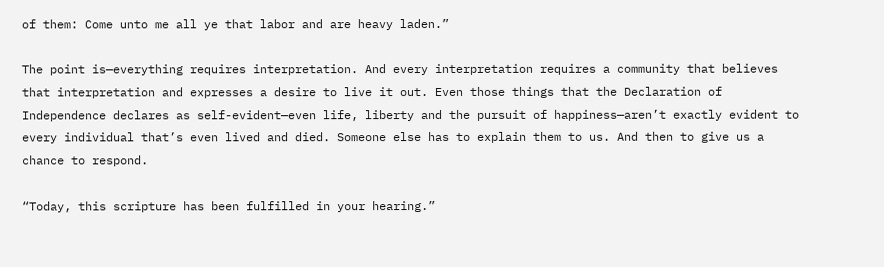of them: Come unto me all ye that labor and are heavy laden.”

The point is—everything requires interpretation. And every interpretation requires a community that believes that interpretation and expresses a desire to live it out. Even those things that the Declaration of Independence declares as self-evident—even life, liberty and the pursuit of happiness—aren’t exactly evident to every individual that’s even lived and died. Someone else has to explain them to us. And then to give us a chance to respond.

“Today, this scripture has been fulfilled in your hearing.”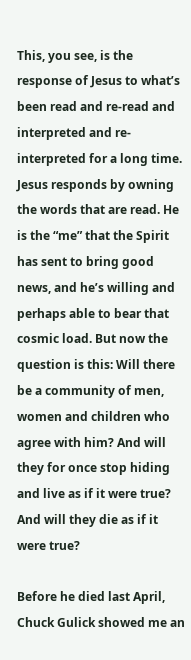This, you see, is the response of Jesus to what’s been read and re-read and interpreted and re-interpreted for a long time. Jesus responds by owning the words that are read. He is the “me” that the Spirit has sent to bring good news, and he’s willing and perhaps able to bear that cosmic load. But now the question is this: Will there be a community of men, women and children who agree with him? And will they for once stop hiding and live as if it were true? And will they die as if it were true?

Before he died last April, Chuck Gulick showed me an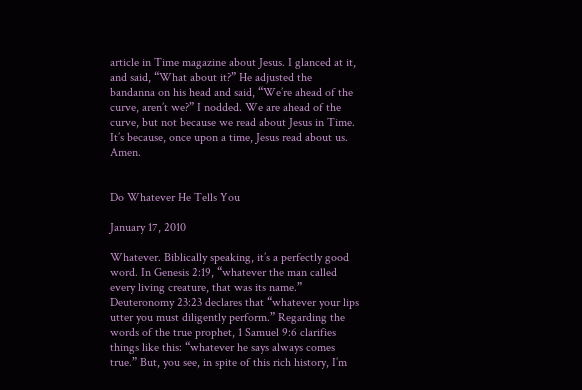article in Time magazine about Jesus. I glanced at it, and said, “What about it?” He adjusted the bandanna on his head and said, “We’re ahead of the curve, aren’t we?” I nodded. We are ahead of the curve, but not because we read about Jesus in Time. It’s because, once upon a time, Jesus read about us. Amen.


Do Whatever He Tells You

January 17, 2010

Whatever. Biblically speaking, it’s a perfectly good word. In Genesis 2:19, “whatever the man called every living creature, that was its name.” Deuteronomy 23:23 declares that “whatever your lips utter you must diligently perform.” Regarding the words of the true prophet, 1 Samuel 9:6 clarifies things like this: “whatever he says always comes true.” But, you see, in spite of this rich history, I’m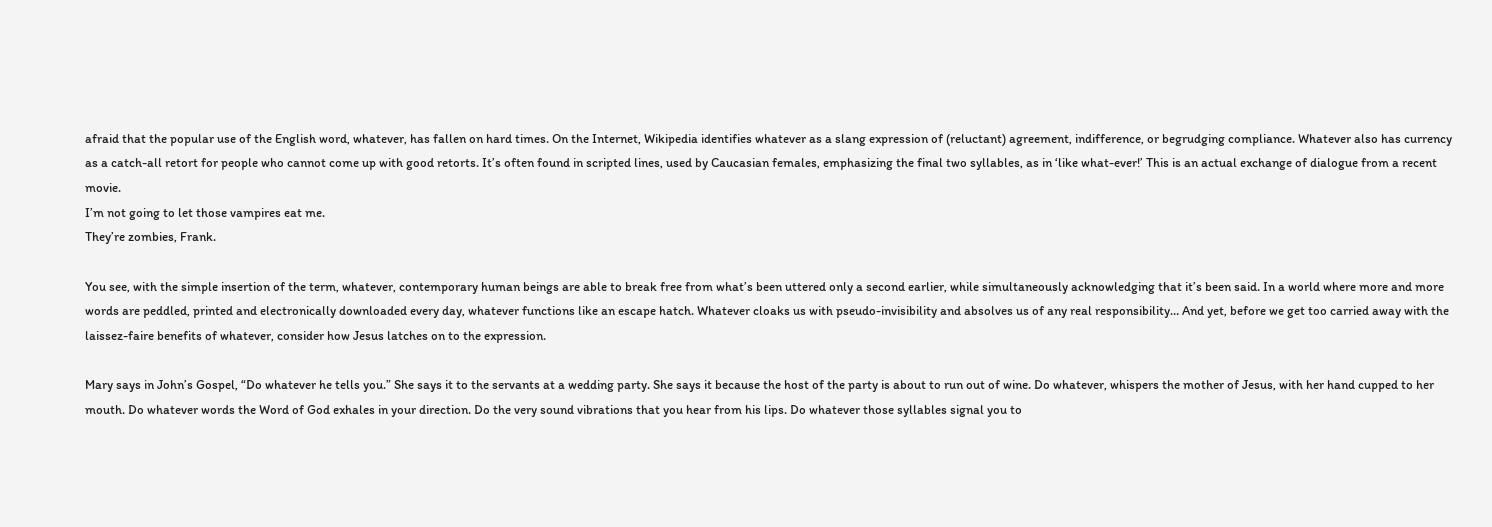afraid that the popular use of the English word, whatever, has fallen on hard times. On the Internet, Wikipedia identifies whatever as a slang expression of (reluctant) agreement, indifference, or begrudging compliance. Whatever also has currency as a catch-all retort for people who cannot come up with good retorts. It’s often found in scripted lines, used by Caucasian females, emphasizing the final two syllables, as in ‘like what-ever!’ This is an actual exchange of dialogue from a recent movie.
I’m not going to let those vampires eat me.
They’re zombies, Frank.

You see, with the simple insertion of the term, whatever, contemporary human beings are able to break free from what’s been uttered only a second earlier, while simultaneously acknowledging that it’s been said. In a world where more and more words are peddled, printed and electronically downloaded every day, whatever functions like an escape hatch. Whatever cloaks us with pseudo-invisibility and absolves us of any real responsibility… And yet, before we get too carried away with the laissez-faire benefits of whatever, consider how Jesus latches on to the expression.

Mary says in John’s Gospel, “Do whatever he tells you.” She says it to the servants at a wedding party. She says it because the host of the party is about to run out of wine. Do whatever, whispers the mother of Jesus, with her hand cupped to her mouth. Do whatever words the Word of God exhales in your direction. Do the very sound vibrations that you hear from his lips. Do whatever those syllables signal you to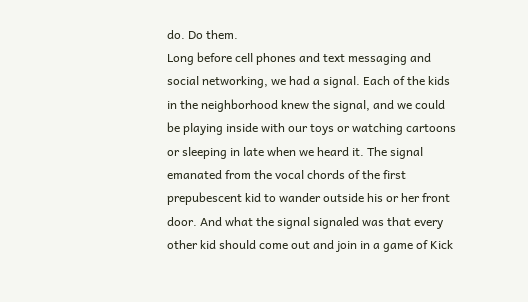do. Do them.
Long before cell phones and text messaging and social networking, we had a signal. Each of the kids in the neighborhood knew the signal, and we could be playing inside with our toys or watching cartoons or sleeping in late when we heard it. The signal emanated from the vocal chords of the first prepubescent kid to wander outside his or her front door. And what the signal signaled was that every other kid should come out and join in a game of Kick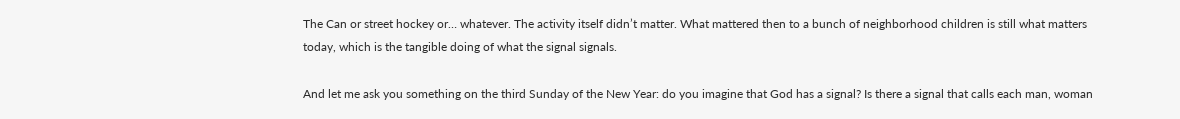The Can or street hockey or… whatever. The activity itself didn’t matter. What mattered then to a bunch of neighborhood children is still what matters today, which is the tangible doing of what the signal signals.

And let me ask you something on the third Sunday of the New Year: do you imagine that God has a signal? Is there a signal that calls each man, woman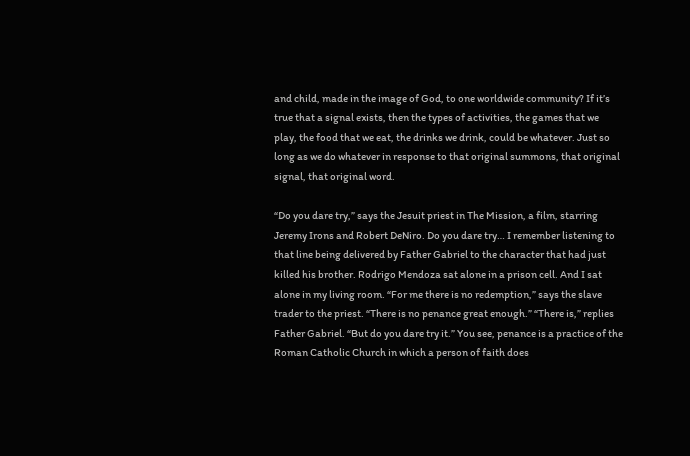and child, made in the image of God, to one worldwide community? If it’s true that a signal exists, then the types of activities, the games that we play, the food that we eat, the drinks we drink, could be whatever. Just so long as we do whatever in response to that original summons, that original signal, that original word.

“Do you dare try,” says the Jesuit priest in The Mission, a film, starring Jeremy Irons and Robert DeNiro. Do you dare try… I remember listening to that line being delivered by Father Gabriel to the character that had just killed his brother. Rodrigo Mendoza sat alone in a prison cell. And I sat alone in my living room. “For me there is no redemption,” says the slave trader to the priest. “There is no penance great enough.” “There is,” replies Father Gabriel. “But do you dare try it.” You see, penance is a practice of the Roman Catholic Church in which a person of faith does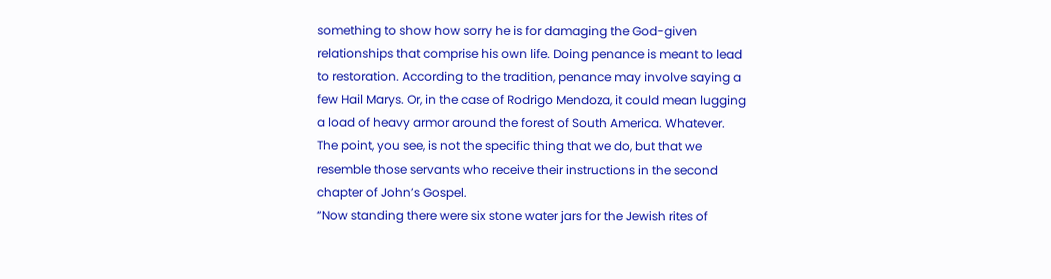something to show how sorry he is for damaging the God-given relationships that comprise his own life. Doing penance is meant to lead to restoration. According to the tradition, penance may involve saying a few Hail Marys. Or, in the case of Rodrigo Mendoza, it could mean lugging a load of heavy armor around the forest of South America. Whatever.
The point, you see, is not the specific thing that we do, but that we resemble those servants who receive their instructions in the second chapter of John’s Gospel.
“Now standing there were six stone water jars for the Jewish rites of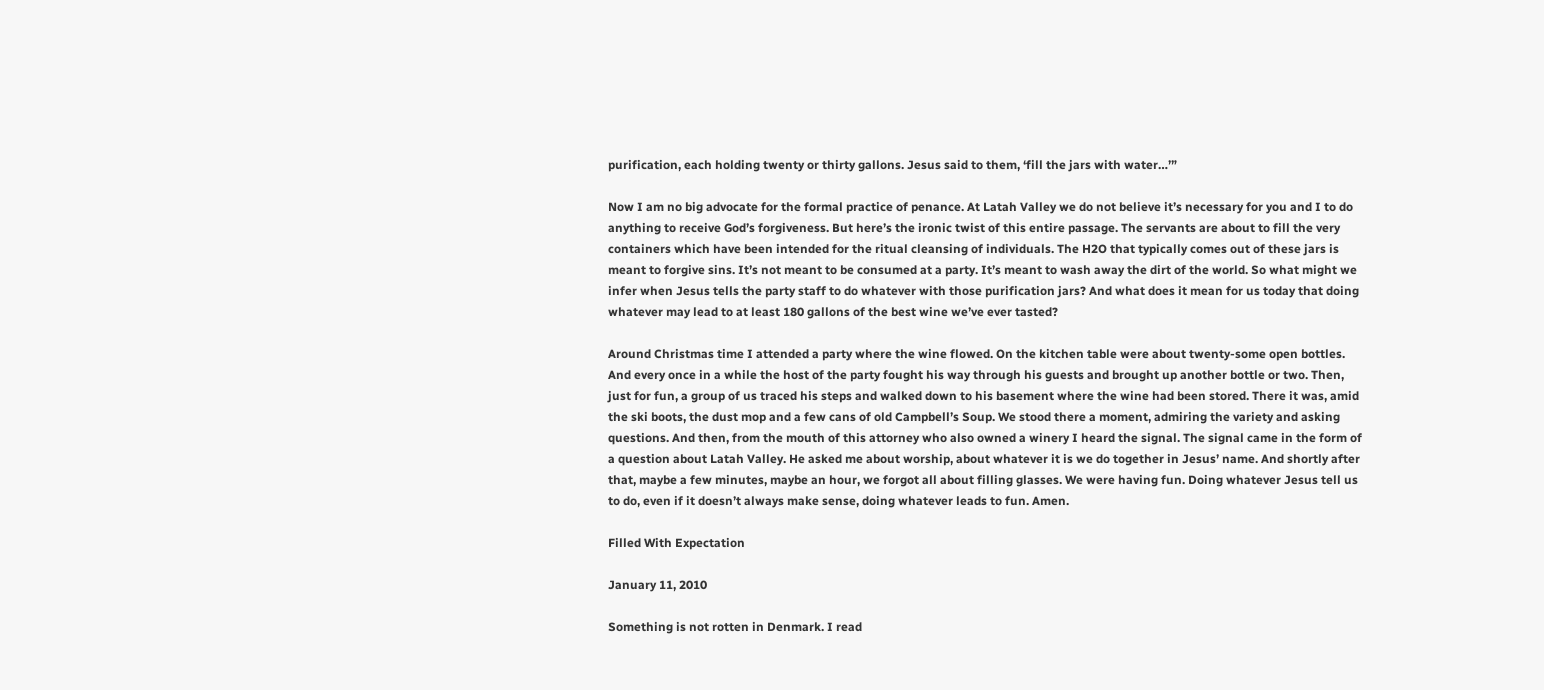purification, each holding twenty or thirty gallons. Jesus said to them, ‘fill the jars with water…’”

Now I am no big advocate for the formal practice of penance. At Latah Valley we do not believe it’s necessary for you and I to do anything to receive God’s forgiveness. But here’s the ironic twist of this entire passage. The servants are about to fill the very containers which have been intended for the ritual cleansing of individuals. The H2O that typically comes out of these jars is meant to forgive sins. It’s not meant to be consumed at a party. It’s meant to wash away the dirt of the world. So what might we infer when Jesus tells the party staff to do whatever with those purification jars? And what does it mean for us today that doing whatever may lead to at least 180 gallons of the best wine we’ve ever tasted?

Around Christmas time I attended a party where the wine flowed. On the kitchen table were about twenty-some open bottles. And every once in a while the host of the party fought his way through his guests and brought up another bottle or two. Then, just for fun, a group of us traced his steps and walked down to his basement where the wine had been stored. There it was, amid the ski boots, the dust mop and a few cans of old Campbell’s Soup. We stood there a moment, admiring the variety and asking questions. And then, from the mouth of this attorney who also owned a winery I heard the signal. The signal came in the form of a question about Latah Valley. He asked me about worship, about whatever it is we do together in Jesus’ name. And shortly after that, maybe a few minutes, maybe an hour, we forgot all about filling glasses. We were having fun. Doing whatever Jesus tell us to do, even if it doesn’t always make sense, doing whatever leads to fun. Amen.

Filled With Expectation

January 11, 2010

Something is not rotten in Denmark. I read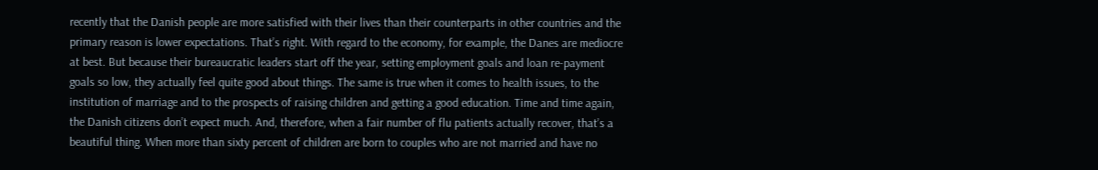recently that the Danish people are more satisfied with their lives than their counterparts in other countries and the primary reason is lower expectations. That’s right. With regard to the economy, for example, the Danes are mediocre at best. But because their bureaucratic leaders start off the year, setting employment goals and loan re-payment goals so low, they actually feel quite good about things. The same is true when it comes to health issues, to the institution of marriage and to the prospects of raising children and getting a good education. Time and time again, the Danish citizens don’t expect much. And, therefore, when a fair number of flu patients actually recover, that’s a beautiful thing. When more than sixty percent of children are born to couples who are not married and have no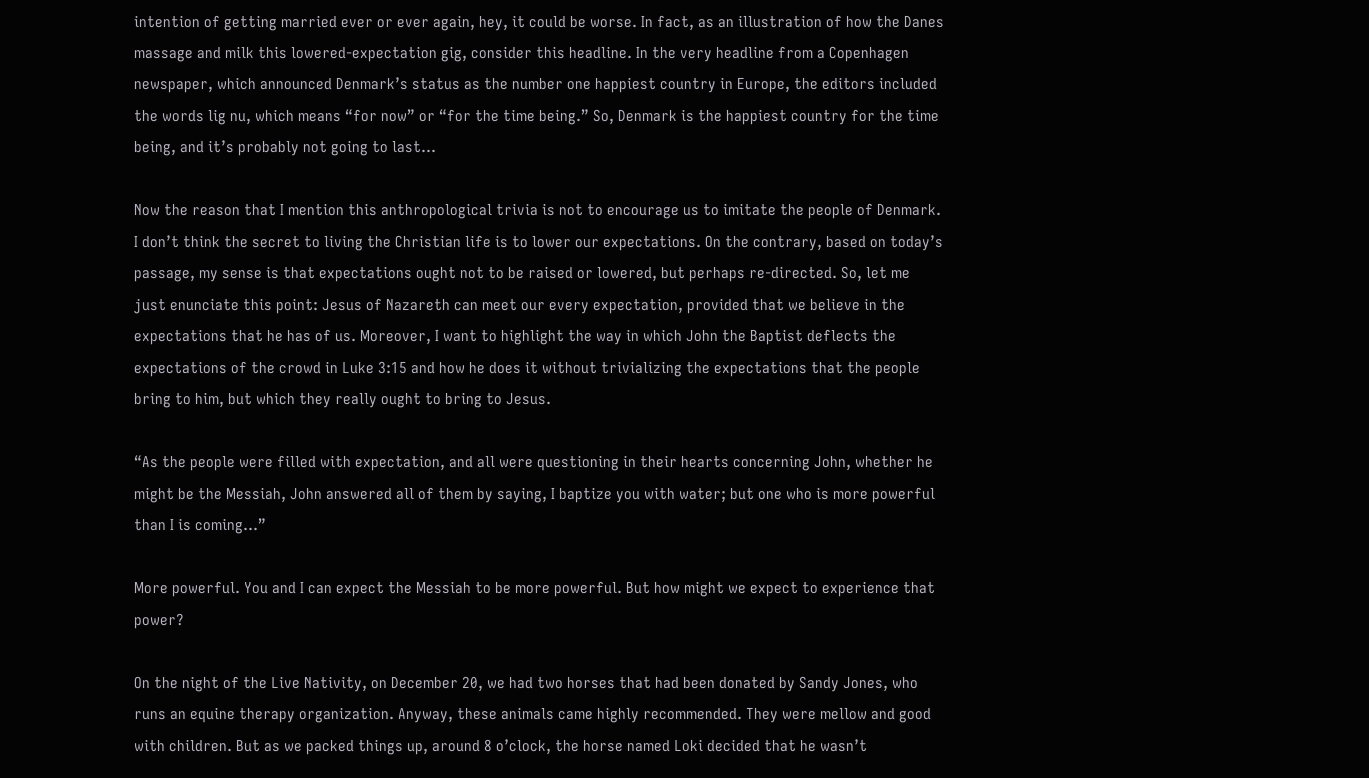intention of getting married ever or ever again, hey, it could be worse. In fact, as an illustration of how the Danes massage and milk this lowered-expectation gig, consider this headline. In the very headline from a Copenhagen newspaper, which announced Denmark’s status as the number one happiest country in Europe, the editors included the words lig nu, which means “for now” or “for the time being.” So, Denmark is the happiest country for the time being, and it’s probably not going to last…

Now the reason that I mention this anthropological trivia is not to encourage us to imitate the people of Denmark. I don’t think the secret to living the Christian life is to lower our expectations. On the contrary, based on today’s passage, my sense is that expectations ought not to be raised or lowered, but perhaps re-directed. So, let me just enunciate this point: Jesus of Nazareth can meet our every expectation, provided that we believe in the expectations that he has of us. Moreover, I want to highlight the way in which John the Baptist deflects the expectations of the crowd in Luke 3:15 and how he does it without trivializing the expectations that the people bring to him, but which they really ought to bring to Jesus.

“As the people were filled with expectation, and all were questioning in their hearts concerning John, whether he might be the Messiah, John answered all of them by saying, I baptize you with water; but one who is more powerful than I is coming…”

More powerful. You and I can expect the Messiah to be more powerful. But how might we expect to experience that power?

On the night of the Live Nativity, on December 20, we had two horses that had been donated by Sandy Jones, who runs an equine therapy organization. Anyway, these animals came highly recommended. They were mellow and good with children. But as we packed things up, around 8 o’clock, the horse named Loki decided that he wasn’t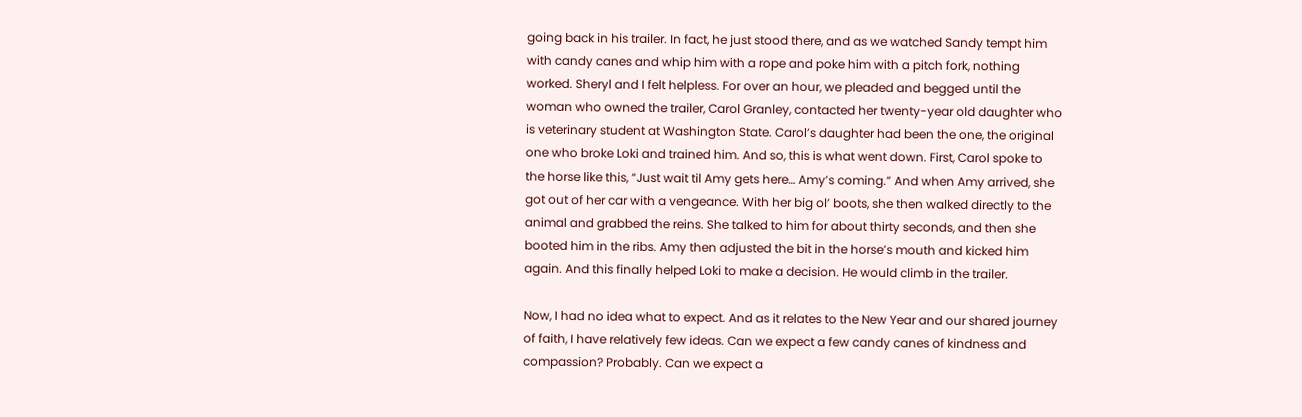going back in his trailer. In fact, he just stood there, and as we watched Sandy tempt him with candy canes and whip him with a rope and poke him with a pitch fork, nothing worked. Sheryl and I felt helpless. For over an hour, we pleaded and begged until the woman who owned the trailer, Carol Granley, contacted her twenty-year old daughter who is veterinary student at Washington State. Carol’s daughter had been the one, the original one who broke Loki and trained him. And so, this is what went down. First, Carol spoke to the horse like this, “Just wait til Amy gets here… Amy’s coming.” And when Amy arrived, she got out of her car with a vengeance. With her big ol’ boots, she then walked directly to the animal and grabbed the reins. She talked to him for about thirty seconds, and then she booted him in the ribs. Amy then adjusted the bit in the horse’s mouth and kicked him again. And this finally helped Loki to make a decision. He would climb in the trailer.

Now, I had no idea what to expect. And as it relates to the New Year and our shared journey of faith, I have relatively few ideas. Can we expect a few candy canes of kindness and compassion? Probably. Can we expect a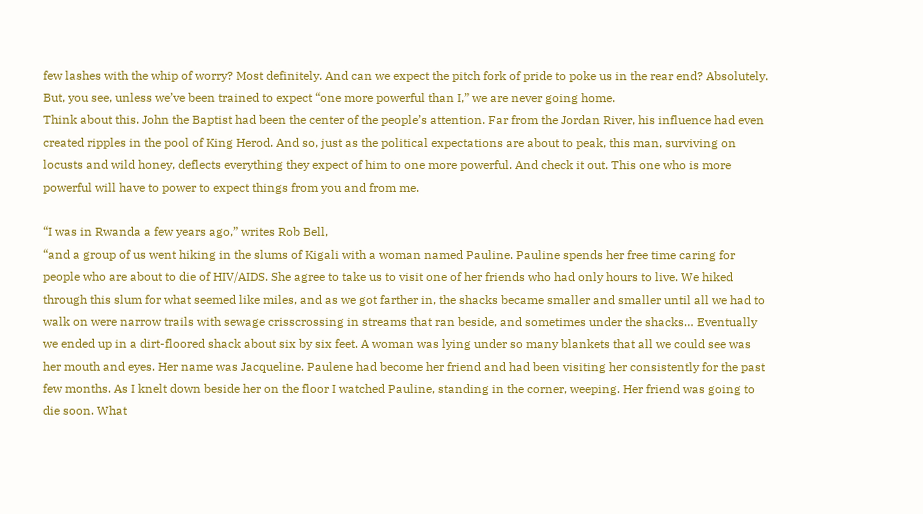few lashes with the whip of worry? Most definitely. And can we expect the pitch fork of pride to poke us in the rear end? Absolutely. But, you see, unless we’ve been trained to expect “one more powerful than I,” we are never going home.
Think about this. John the Baptist had been the center of the people’s attention. Far from the Jordan River, his influence had even created ripples in the pool of King Herod. And so, just as the political expectations are about to peak, this man, surviving on locusts and wild honey, deflects everything they expect of him to one more powerful. And check it out. This one who is more powerful will have to power to expect things from you and from me.

“I was in Rwanda a few years ago,” writes Rob Bell,
“and a group of us went hiking in the slums of Kigali with a woman named Pauline. Pauline spends her free time caring for people who are about to die of HIV/AIDS. She agree to take us to visit one of her friends who had only hours to live. We hiked through this slum for what seemed like miles, and as we got farther in, the shacks became smaller and smaller until all we had to walk on were narrow trails with sewage crisscrossing in streams that ran beside, and sometimes under the shacks… Eventually we ended up in a dirt-floored shack about six by six feet. A woman was lying under so many blankets that all we could see was her mouth and eyes. Her name was Jacqueline. Paulene had become her friend and had been visiting her consistently for the past few months. As I knelt down beside her on the floor I watched Pauline, standing in the corner, weeping. Her friend was going to die soon. What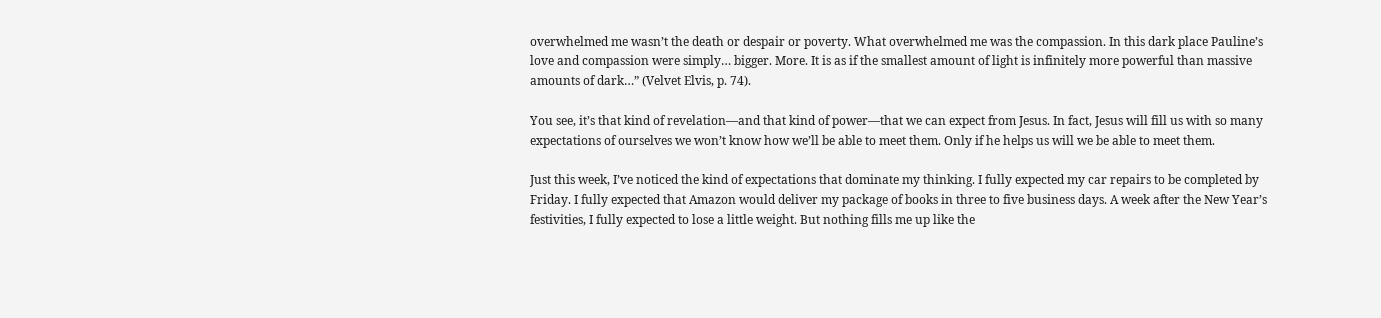overwhelmed me wasn’t the death or despair or poverty. What overwhelmed me was the compassion. In this dark place Pauline’s love and compassion were simply… bigger. More. It is as if the smallest amount of light is infinitely more powerful than massive amounts of dark…” (Velvet Elvis, p. 74).

You see, it’s that kind of revelation—and that kind of power—that we can expect from Jesus. In fact, Jesus will fill us with so many expectations of ourselves we won’t know how we’ll be able to meet them. Only if he helps us will we be able to meet them.

Just this week, I’ve noticed the kind of expectations that dominate my thinking. I fully expected my car repairs to be completed by Friday. I fully expected that Amazon would deliver my package of books in three to five business days. A week after the New Year’s festivities, I fully expected to lose a little weight. But nothing fills me up like the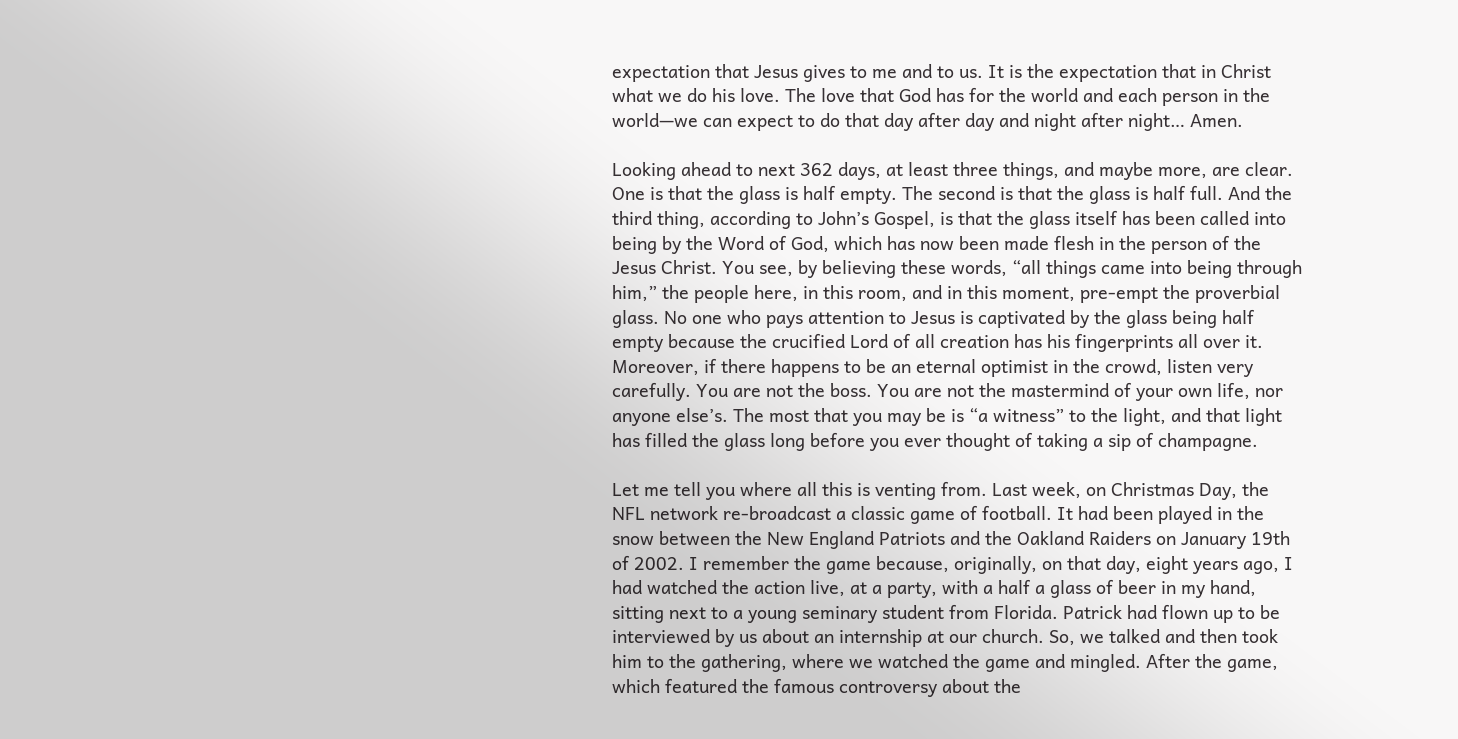expectation that Jesus gives to me and to us. It is the expectation that in Christ what we do his love. The love that God has for the world and each person in the world—we can expect to do that day after day and night after night… Amen.

Looking ahead to next 362 days, at least three things, and maybe more, are clear. One is that the glass is half empty. The second is that the glass is half full. And the third thing, according to John’s Gospel, is that the glass itself has been called into being by the Word of God, which has now been made flesh in the person of the Jesus Christ. You see, by believing these words, “all things came into being through him,” the people here, in this room, and in this moment, pre-empt the proverbial glass. No one who pays attention to Jesus is captivated by the glass being half empty because the crucified Lord of all creation has his fingerprints all over it. Moreover, if there happens to be an eternal optimist in the crowd, listen very carefully. You are not the boss. You are not the mastermind of your own life, nor anyone else’s. The most that you may be is “a witness” to the light, and that light has filled the glass long before you ever thought of taking a sip of champagne.

Let me tell you where all this is venting from. Last week, on Christmas Day, the NFL network re-broadcast a classic game of football. It had been played in the snow between the New England Patriots and the Oakland Raiders on January 19th of 2002. I remember the game because, originally, on that day, eight years ago, I had watched the action live, at a party, with a half a glass of beer in my hand, sitting next to a young seminary student from Florida. Patrick had flown up to be interviewed by us about an internship at our church. So, we talked and then took him to the gathering, where we watched the game and mingled. After the game, which featured the famous controversy about the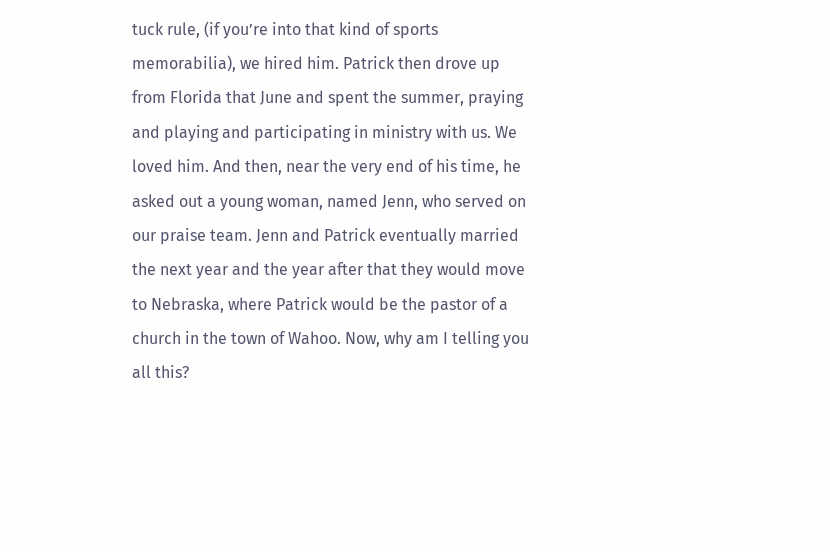tuck rule, (if you’re into that kind of sports memorabilia), we hired him. Patrick then drove up from Florida that June and spent the summer, praying and playing and participating in ministry with us. We loved him. And then, near the very end of his time, he asked out a young woman, named Jenn, who served on our praise team. Jenn and Patrick eventually married the next year and the year after that they would move to Nebraska, where Patrick would be the pastor of a church in the town of Wahoo. Now, why am I telling you all this?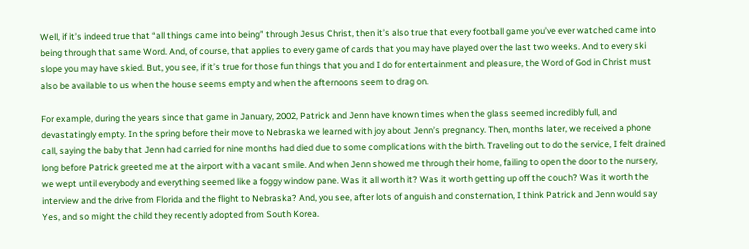Well, if it’s indeed true that “all things came into being” through Jesus Christ, then it’s also true that every football game you’ve ever watched came into being through that same Word. And, of course, that applies to every game of cards that you may have played over the last two weeks. And to every ski slope you may have skied. But, you see, if it’s true for those fun things that you and I do for entertainment and pleasure, the Word of God in Christ must also be available to us when the house seems empty and when the afternoons seem to drag on.

For example, during the years since that game in January, 2002, Patrick and Jenn have known times when the glass seemed incredibly full, and devastatingly empty. In the spring before their move to Nebraska we learned with joy about Jenn’s pregnancy. Then, months later, we received a phone call, saying the baby that Jenn had carried for nine months had died due to some complications with the birth. Traveling out to do the service, I felt drained long before Patrick greeted me at the airport with a vacant smile. And when Jenn showed me through their home, failing to open the door to the nursery, we wept until everybody and everything seemed like a foggy window pane. Was it all worth it? Was it worth getting up off the couch? Was it worth the interview and the drive from Florida and the flight to Nebraska? And, you see, after lots of anguish and consternation, I think Patrick and Jenn would say Yes, and so might the child they recently adopted from South Korea.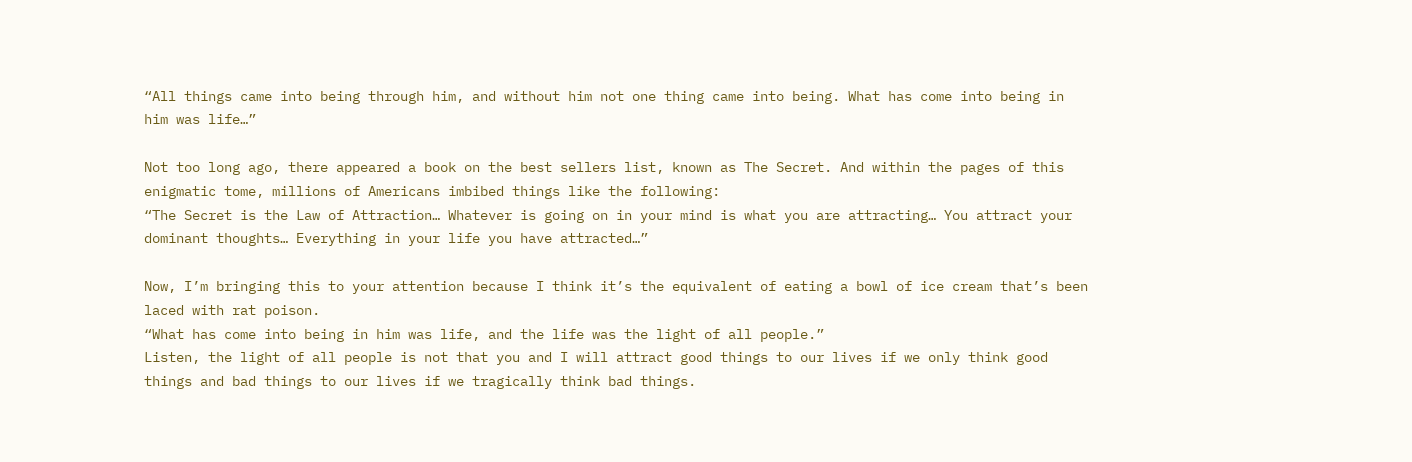“All things came into being through him, and without him not one thing came into being. What has come into being in him was life…”

Not too long ago, there appeared a book on the best sellers list, known as The Secret. And within the pages of this enigmatic tome, millions of Americans imbibed things like the following:
“The Secret is the Law of Attraction… Whatever is going on in your mind is what you are attracting… You attract your dominant thoughts… Everything in your life you have attracted…”

Now, I’m bringing this to your attention because I think it’s the equivalent of eating a bowl of ice cream that’s been laced with rat poison.
“What has come into being in him was life, and the life was the light of all people.”
Listen, the light of all people is not that you and I will attract good things to our lives if we only think good things and bad things to our lives if we tragically think bad things.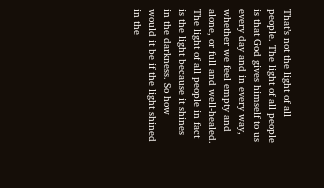That’s not the light of all people. The light of all people is that God gives himself to us every day and in every way, whether we feel empty and alone, or full and well-healed. The light of all people in fact is the light because it shines in the darkness. So how would it be if the light shined in the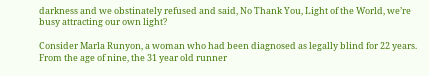darkness and we obstinately refused and said, No Thank You, Light of the World, we’re busy attracting our own light?

Consider Marla Runyon, a woman who had been diagnosed as legally blind for 22 years. From the age of nine, the 31 year old runner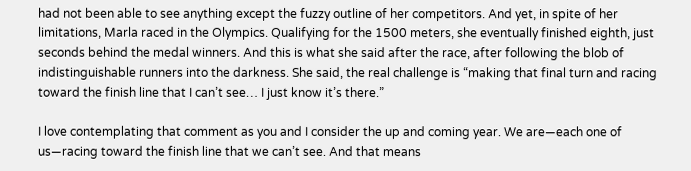had not been able to see anything except the fuzzy outline of her competitors. And yet, in spite of her limitations, Marla raced in the Olympics. Qualifying for the 1500 meters, she eventually finished eighth, just seconds behind the medal winners. And this is what she said after the race, after following the blob of indistinguishable runners into the darkness. She said, the real challenge is “making that final turn and racing toward the finish line that I can’t see… I just know it’s there.”

I love contemplating that comment as you and I consider the up and coming year. We are—each one of us—racing toward the finish line that we can’t see. And that means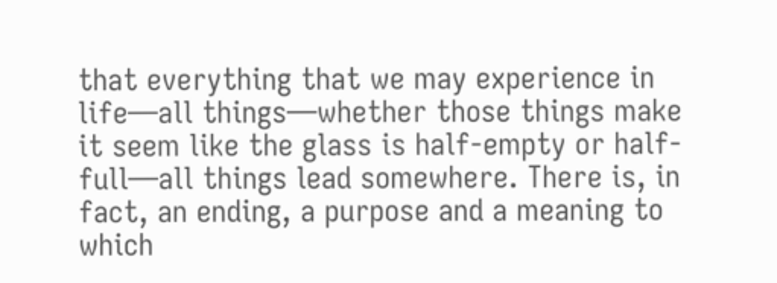that everything that we may experience in life—all things—whether those things make it seem like the glass is half-empty or half-full—all things lead somewhere. There is, in fact, an ending, a purpose and a meaning to which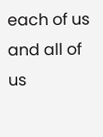each of us and all of us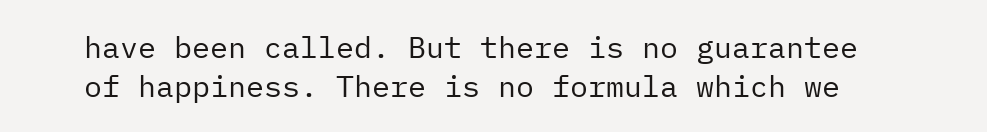have been called. But there is no guarantee of happiness. There is no formula which we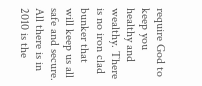require God to keep you healthy and wealthy. There is no iron clad bunker that will keep us all safe and secure. All there is in 2010 is the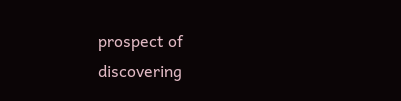prospect of discovering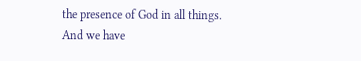the presence of God in all things. And we have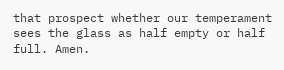that prospect whether our temperament sees the glass as half empty or half full. Amen.